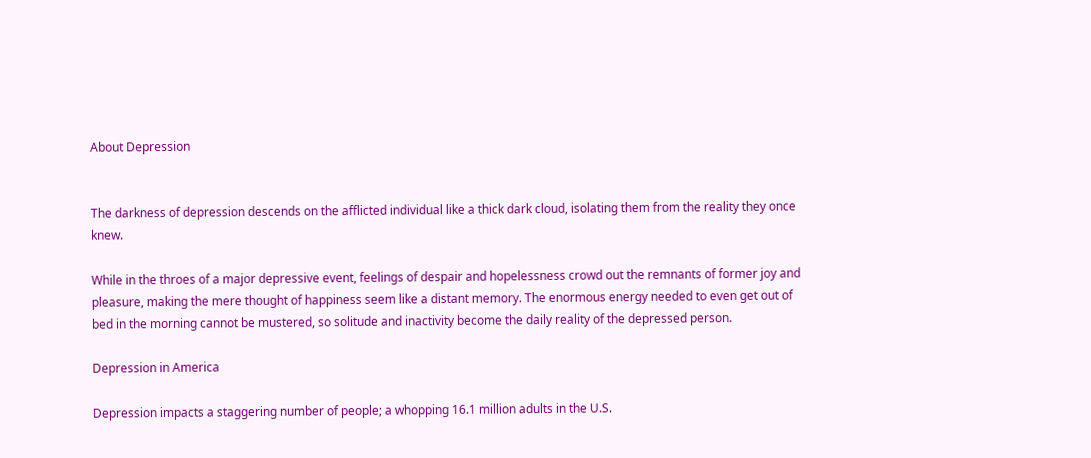About Depression


The darkness of depression descends on the afflicted individual like a thick dark cloud, isolating them from the reality they once knew.

While in the throes of a major depressive event, feelings of despair and hopelessness crowd out the remnants of former joy and pleasure, making the mere thought of happiness seem like a distant memory. The enormous energy needed to even get out of bed in the morning cannot be mustered, so solitude and inactivity become the daily reality of the depressed person.

Depression in America

Depression impacts a staggering number of people; a whopping 16.1 million adults in the U.S.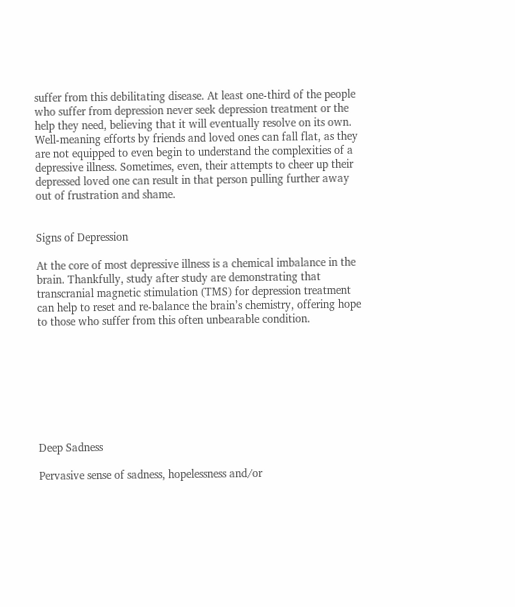suffer from this debilitating disease. At least one-third of the people who suffer from depression never seek depression treatment or the help they need, believing that it will eventually resolve on its own. Well-meaning efforts by friends and loved ones can fall flat, as they are not equipped to even begin to understand the complexities of a depressive illness. Sometimes, even, their attempts to cheer up their depressed loved one can result in that person pulling further away out of frustration and shame.


Signs of Depression

At the core of most depressive illness is a chemical imbalance in the brain. Thankfully, study after study are demonstrating that transcranial magnetic stimulation (TMS) for depression treatment can help to reset and re-balance the brain’s chemistry, offering hope to those who suffer from this often unbearable condition.








Deep Sadness

Pervasive sense of sadness, hopelessness and/or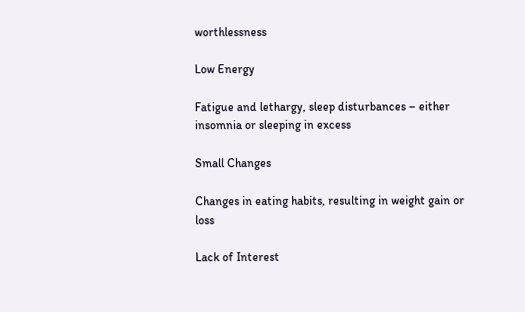worthlessness

Low Energy

Fatigue and lethargy, sleep disturbances – either insomnia or sleeping in excess

Small Changes

Changes in eating habits, resulting in weight gain or loss

Lack of Interest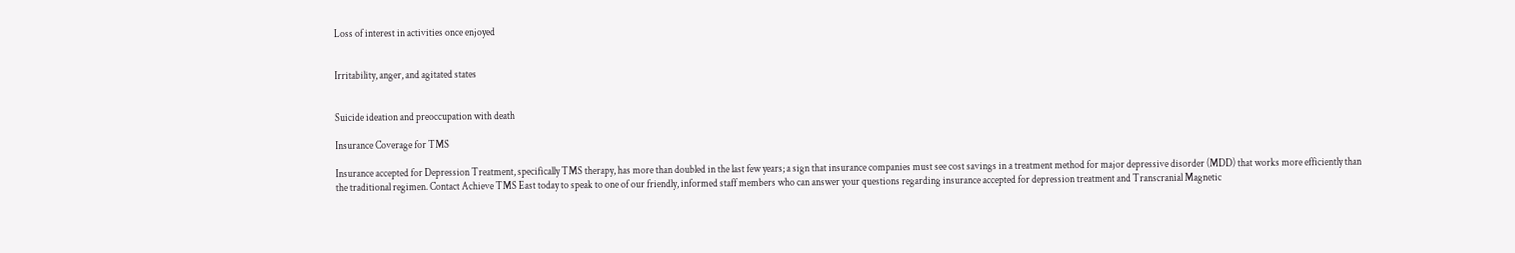Loss of interest in activities once enjoyed


Irritability, anger, and agitated states


Suicide ideation and preoccupation with death

Insurance Coverage for TMS

Insurance accepted for Depression Treatment, specifically TMS therapy, has more than doubled in the last few years; a sign that insurance companies must see cost savings in a treatment method for major depressive disorder (MDD) that works more efficiently than the traditional regimen. Contact Achieve TMS East today to speak to one of our friendly, informed staff members who can answer your questions regarding insurance accepted for depression treatment and Transcranial Magnetic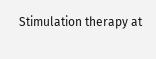Stimulation therapy at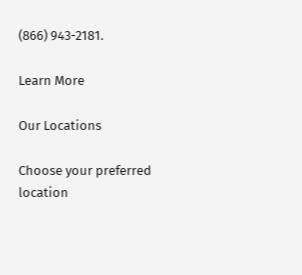(866) 943-2181.

Learn More

Our Locations

Choose your preferred location